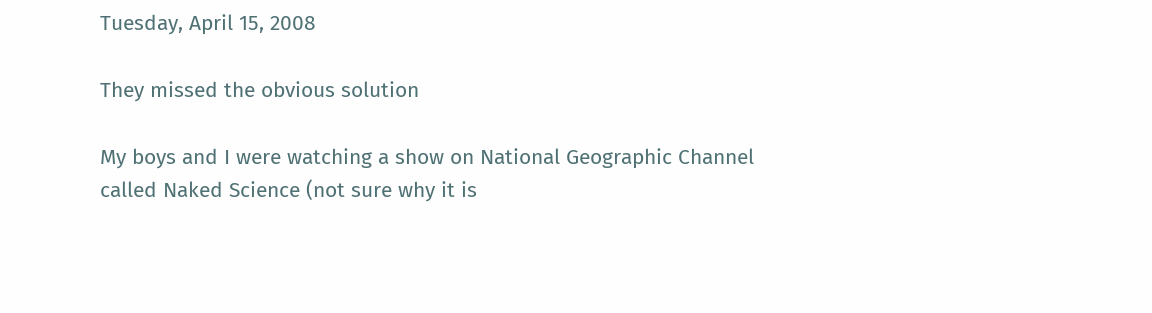Tuesday, April 15, 2008

They missed the obvious solution

My boys and I were watching a show on National Geographic Channel called Naked Science (not sure why it is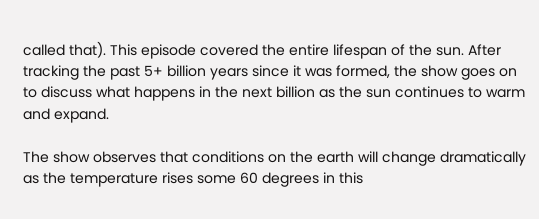called that). This episode covered the entire lifespan of the sun. After tracking the past 5+ billion years since it was formed, the show goes on to discuss what happens in the next billion as the sun continues to warm and expand.

The show observes that conditions on the earth will change dramatically as the temperature rises some 60 degrees in this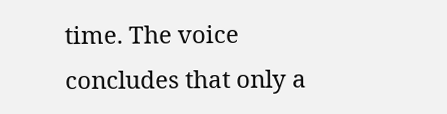time. The voice concludes that only a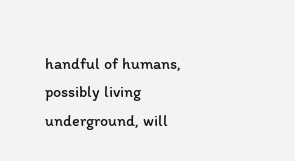handful of humans, possibly living underground, will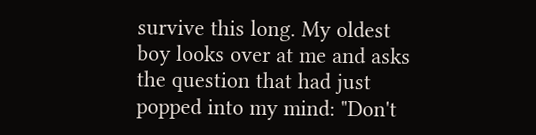survive this long. My oldest boy looks over at me and asks the question that had just popped into my mind: "Don't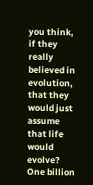you think, if they really believed in evolution, that they would just assume that life would evolve? One billion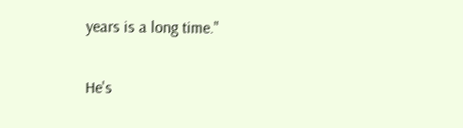years is a long time."

He's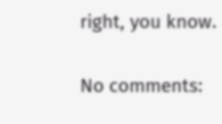right, you know.

No comments: